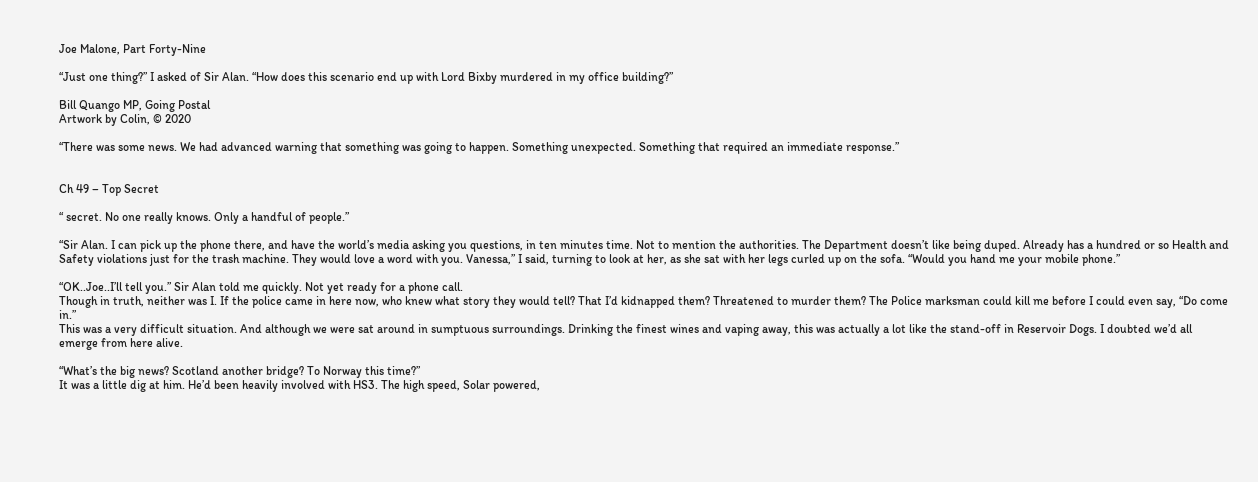Joe Malone, Part Forty-Nine

“Just one thing?” I asked of Sir Alan. “How does this scenario end up with Lord Bixby murdered in my office building?”

Bill Quango MP, Going Postal
Artwork by Colin, © 2020

“There was some news. We had advanced warning that something was going to happen. Something unexpected. Something that required an immediate response.”


Ch 49 – Top Secret

“ secret. No one really knows. Only a handful of people.”

“Sir Alan. I can pick up the phone there, and have the world’s media asking you questions, in ten minutes time. Not to mention the authorities. The Department doesn’t like being duped. Already has a hundred or so Health and Safety violations just for the trash machine. They would love a word with you. Vanessa,” I said, turning to look at her, as she sat with her legs curled up on the sofa. “Would you hand me your mobile phone.”

“OK..Joe..I’ll tell you.” Sir Alan told me quickly. Not yet ready for a phone call.
Though in truth, neither was I. If the police came in here now, who knew what story they would tell? That I’d kidnapped them? Threatened to murder them? The Police marksman could kill me before I could even say, “Do come in.”
This was a very difficult situation. And although we were sat around in sumptuous surroundings. Drinking the finest wines and vaping away, this was actually a lot like the stand-off in Reservoir Dogs. I doubted we’d all emerge from here alive.

“What’s the big news? Scotland another bridge? To Norway this time?”
It was a little dig at him. He’d been heavily involved with HS3. The high speed, Solar powered,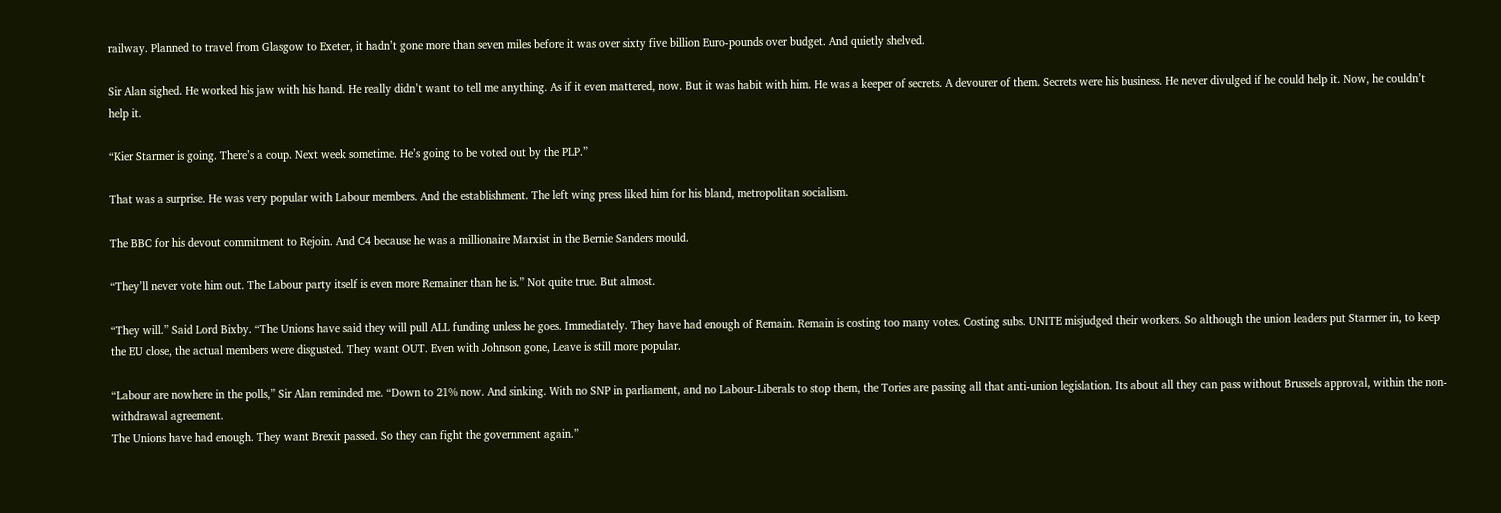railway. Planned to travel from Glasgow to Exeter, it hadn’t gone more than seven miles before it was over sixty five billion Euro-pounds over budget. And quietly shelved.

Sir Alan sighed. He worked his jaw with his hand. He really didn’t want to tell me anything. As if it even mattered, now. But it was habit with him. He was a keeper of secrets. A devourer of them. Secrets were his business. He never divulged if he could help it. Now, he couldn’t help it.

“Kier Starmer is going. There’s a coup. Next week sometime. He’s going to be voted out by the PLP.”

That was a surprise. He was very popular with Labour members. And the establishment. The left wing press liked him for his bland, metropolitan socialism.

The BBC for his devout commitment to Rejoin. And C4 because he was a millionaire Marxist in the Bernie Sanders mould.

“They’ll never vote him out. The Labour party itself is even more Remainer than he is.” Not quite true. But almost.

“They will.” Said Lord Bixby. “The Unions have said they will pull ALL funding unless he goes. Immediately. They have had enough of Remain. Remain is costing too many votes. Costing subs. UNITE misjudged their workers. So although the union leaders put Starmer in, to keep the EU close, the actual members were disgusted. They want OUT. Even with Johnson gone, Leave is still more popular.

“Labour are nowhere in the polls,” Sir Alan reminded me. “Down to 21% now. And sinking. With no SNP in parliament, and no Labour-Liberals to stop them, the Tories are passing all that anti-union legislation. Its about all they can pass without Brussels approval, within the non-withdrawal agreement.
The Unions have had enough. They want Brexit passed. So they can fight the government again.”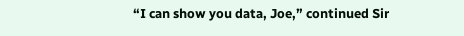“I can show you data, Joe,” continued Sir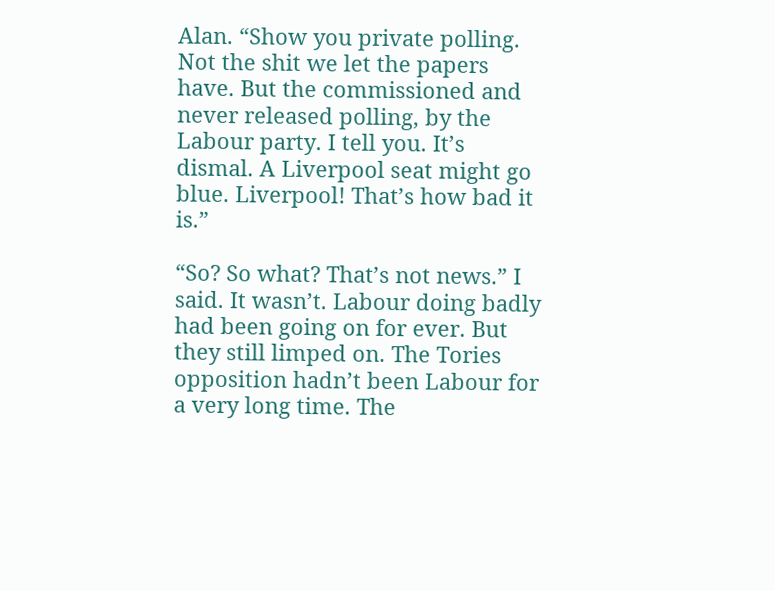Alan. “Show you private polling. Not the shit we let the papers have. But the commissioned and never released polling, by the Labour party. I tell you. It’s dismal. A Liverpool seat might go blue. Liverpool! That’s how bad it is.”

“So? So what? That’s not news.” I said. It wasn’t. Labour doing badly had been going on for ever. But they still limped on. The Tories opposition hadn’t been Labour for a very long time. The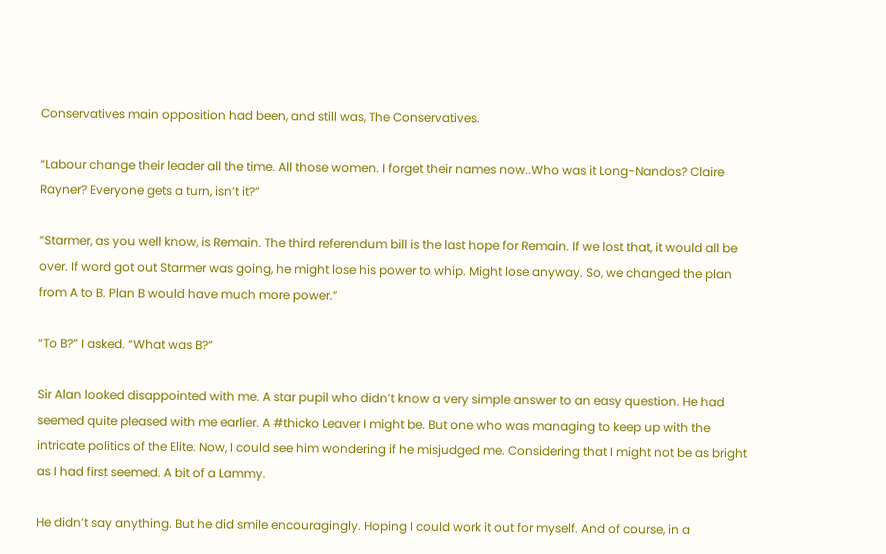Conservatives main opposition had been, and still was, The Conservatives.

“Labour change their leader all the time. All those women. I forget their names now..Who was it Long-Nandos? Claire Rayner? Everyone gets a turn, isn’t it?”

“Starmer, as you well know, is Remain. The third referendum bill is the last hope for Remain. If we lost that, it would all be over. If word got out Starmer was going, he might lose his power to whip. Might lose anyway. So, we changed the plan from A to B. Plan B would have much more power.”

“To B?” I asked. “What was B?”

Sir Alan looked disappointed with me. A star pupil who didn’t know a very simple answer to an easy question. He had seemed quite pleased with me earlier. A #thicko Leaver I might be. But one who was managing to keep up with the intricate politics of the Elite. Now, I could see him wondering if he misjudged me. Considering that I might not be as bright as I had first seemed. A bit of a Lammy.

He didn’t say anything. But he did smile encouragingly. Hoping I could work it out for myself. And of course, in a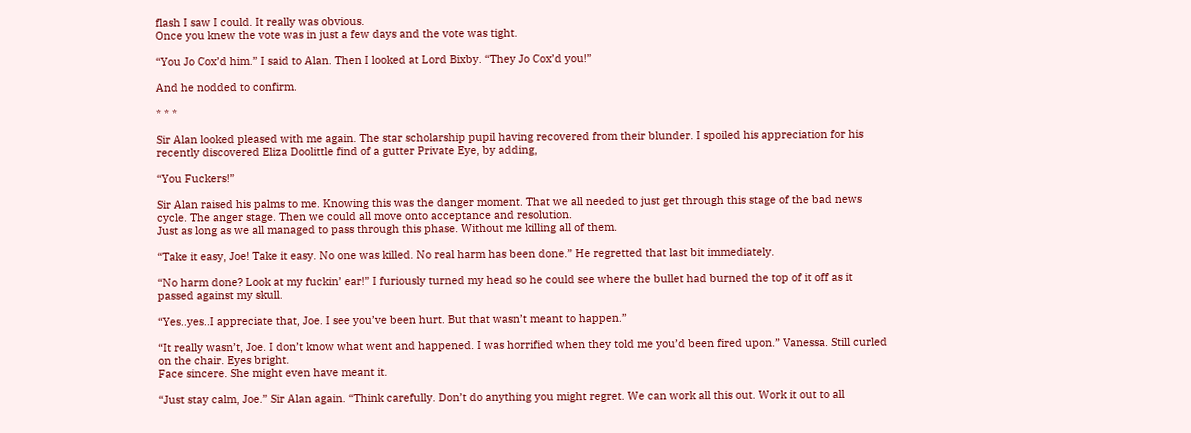flash I saw I could. It really was obvious.
Once you knew the vote was in just a few days and the vote was tight.

“You Jo Cox’d him.” I said to Alan. Then I looked at Lord Bixby. “They Jo Cox’d you!”

And he nodded to confirm.

* * *

Sir Alan looked pleased with me again. The star scholarship pupil having recovered from their blunder. I spoiled his appreciation for his recently discovered Eliza Doolittle find of a gutter Private Eye, by adding,

“You Fuckers!”

Sir Alan raised his palms to me. Knowing this was the danger moment. That we all needed to just get through this stage of the bad news cycle. The anger stage. Then we could all move onto acceptance and resolution.
Just as long as we all managed to pass through this phase. Without me killing all of them.

“Take it easy, Joe! Take it easy. No one was killed. No real harm has been done.” He regretted that last bit immediately.

“No harm done? Look at my fuckin’ ear!” I furiously turned my head so he could see where the bullet had burned the top of it off as it passed against my skull.

“Yes..yes..I appreciate that, Joe. I see you’ve been hurt. But that wasn’t meant to happen.”

“It really wasn’t, Joe. I don’t know what went and happened. I was horrified when they told me you’d been fired upon.” Vanessa. Still curled on the chair. Eyes bright.
Face sincere. She might even have meant it.

“Just stay calm, Joe.” Sir Alan again. “Think carefully. Don’t do anything you might regret. We can work all this out. Work it out to all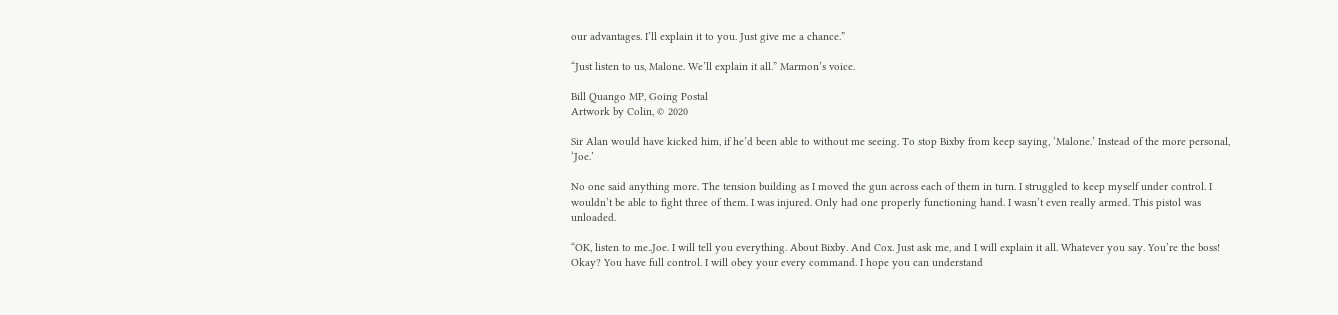our advantages. I’ll explain it to you. Just give me a chance.”

“Just listen to us, Malone. We’ll explain it all.” Marmon’s voice.

Bill Quango MP, Going Postal
Artwork by Colin, © 2020

Sir Alan would have kicked him, if he’d been able to without me seeing. To stop Bixby from keep saying, ‘Malone.’ Instead of the more personal, ‘Joe.’

No one said anything more. The tension building as I moved the gun across each of them in turn. I struggled to keep myself under control. I wouldn’t be able to fight three of them. I was injured. Only had one properly functioning hand. I wasn’t even really armed. This pistol was unloaded.

“OK, listen to me..Joe. I will tell you everything. About Bixby. And Cox. Just ask me, and I will explain it all. Whatever you say. You’re the boss! Okay? You have full control. I will obey your every command. I hope you can understand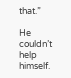that.”

He couldn’t help himself.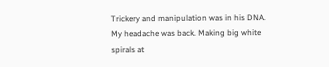Trickery and manipulation was in his DNA.
My headache was back. Making big white spirals at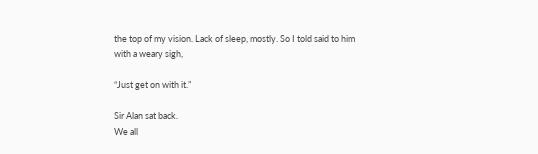the top of my vision. Lack of sleep, mostly. So I told said to him with a weary sigh,

“Just get on with it.”

Sir Alan sat back.
We all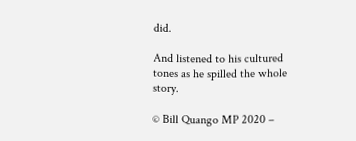did.

And listened to his cultured tones as he spilled the whole story.

© Bill Quango MP 2020 –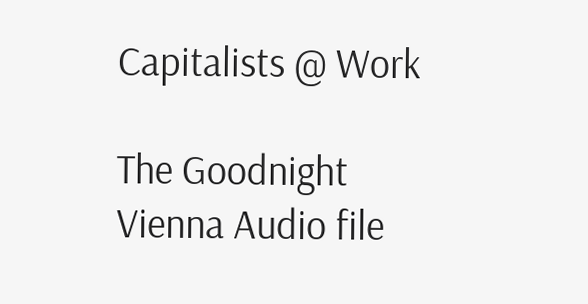Capitalists @ Work

The Goodnight Vienna Audio file